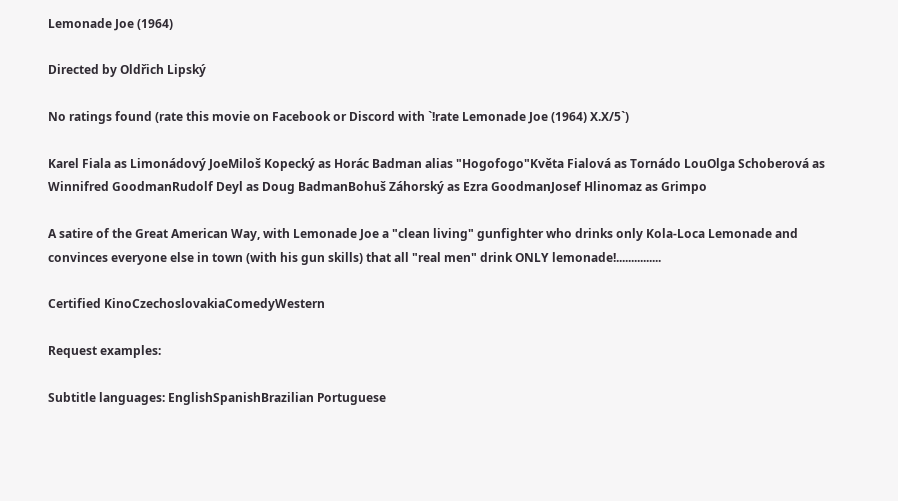Lemonade Joe (1964)

Directed by Oldřich Lipský

No ratings found (rate this movie on Facebook or Discord with `!rate Lemonade Joe (1964) X.X/5`)

Karel Fiala as Limonádový JoeMiloš Kopecký as Horác Badman alias "Hogofogo"Květa Fialová as Tornádo LouOlga Schoberová as Winnifred GoodmanRudolf Deyl as Doug BadmanBohuš Záhorský as Ezra GoodmanJosef Hlinomaz as Grimpo

A satire of the Great American Way, with Lemonade Joe a "clean living" gunfighter who drinks only Kola-Loca Lemonade and convinces everyone else in town (with his gun skills) that all "real men" drink ONLY lemonade!...............

Certified KinoCzechoslovakiaComedyWestern

Request examples:

Subtitle languages: EnglishSpanishBrazilian Portuguese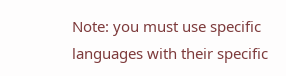Note: you must use specific languages with their specific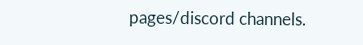pages/discord channels.